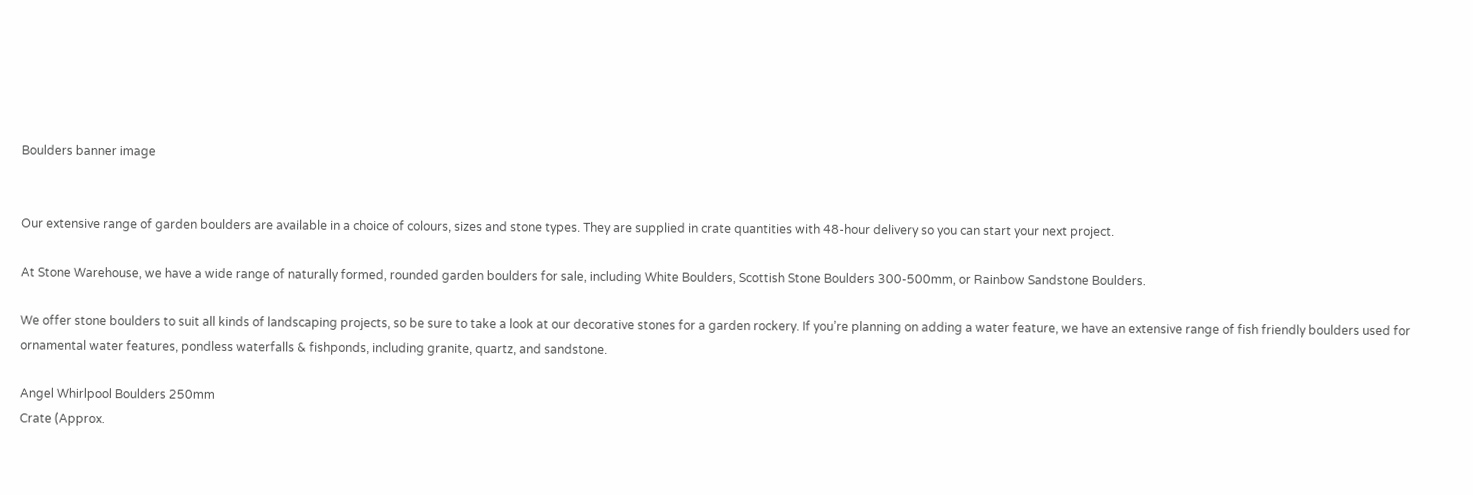Boulders banner image


Our extensive range of garden boulders are available in a choice of colours, sizes and stone types. They are supplied in crate quantities with 48-hour delivery so you can start your next project.

At Stone Warehouse, we have a wide range of naturally formed, rounded garden boulders for sale, including White Boulders, Scottish Stone Boulders 300-500mm, or Rainbow Sandstone Boulders.

We offer stone boulders to suit all kinds of landscaping projects, so be sure to take a look at our decorative stones for a garden rockery. If you’re planning on adding a water feature, we have an extensive range of fish friendly boulders used for ornamental water features, pondless waterfalls & fishponds, including granite, quartz, and sandstone.

Angel Whirlpool Boulders 250mm
Crate (Approx.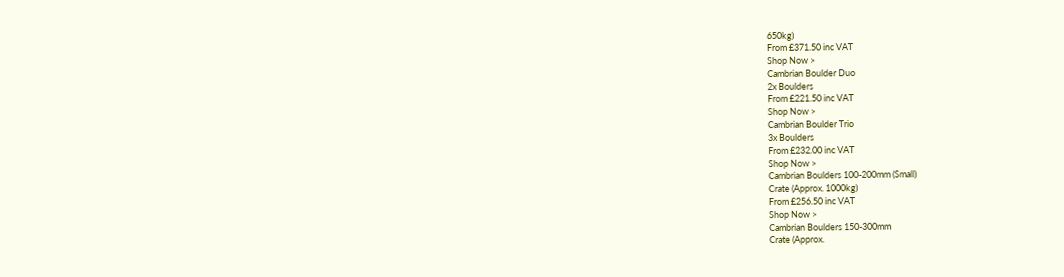650kg)
From £371.50 inc VAT
Shop Now >
Cambrian Boulder Duo
2x Boulders
From £221.50 inc VAT
Shop Now >
Cambrian Boulder Trio
3x Boulders
From £232.00 inc VAT
Shop Now >
Cambrian Boulders 100-200mm (Small)
Crate (Approx. 1000kg)
From £256.50 inc VAT
Shop Now >
Cambrian Boulders 150-300mm
Crate (Approx.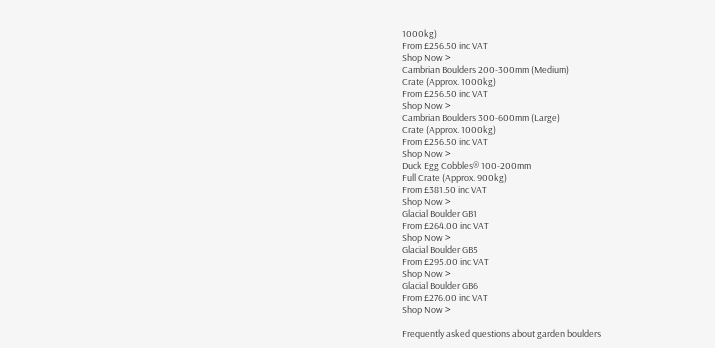1000kg)
From £256.50 inc VAT
Shop Now >
Cambrian Boulders 200-300mm (Medium)
Crate (Approx. 1000kg)
From £256.50 inc VAT
Shop Now >
Cambrian Boulders 300-600mm (Large)
Crate (Approx. 1000kg)
From £256.50 inc VAT
Shop Now >
Duck Egg Cobbles® 100-200mm
Full Crate (Approx. 900kg)
From £381.50 inc VAT
Shop Now >
Glacial Boulder GB1
From £264.00 inc VAT
Shop Now >
Glacial Boulder GB5
From £295.00 inc VAT
Shop Now >
Glacial Boulder GB6
From £276.00 inc VAT
Shop Now >

Frequently asked questions about garden boulders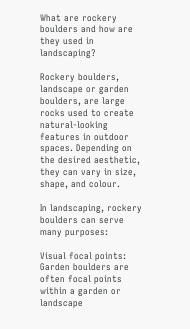What are rockery boulders and how are they used in landscaping?

Rockery boulders, landscape or garden boulders, are large rocks used to create natural-looking features in outdoor spaces. Depending on the desired aesthetic, they can vary in size, shape, and colour.

In landscaping, rockery boulders can serve many purposes:

Visual focal points: Garden boulders are often focal points within a garden or landscape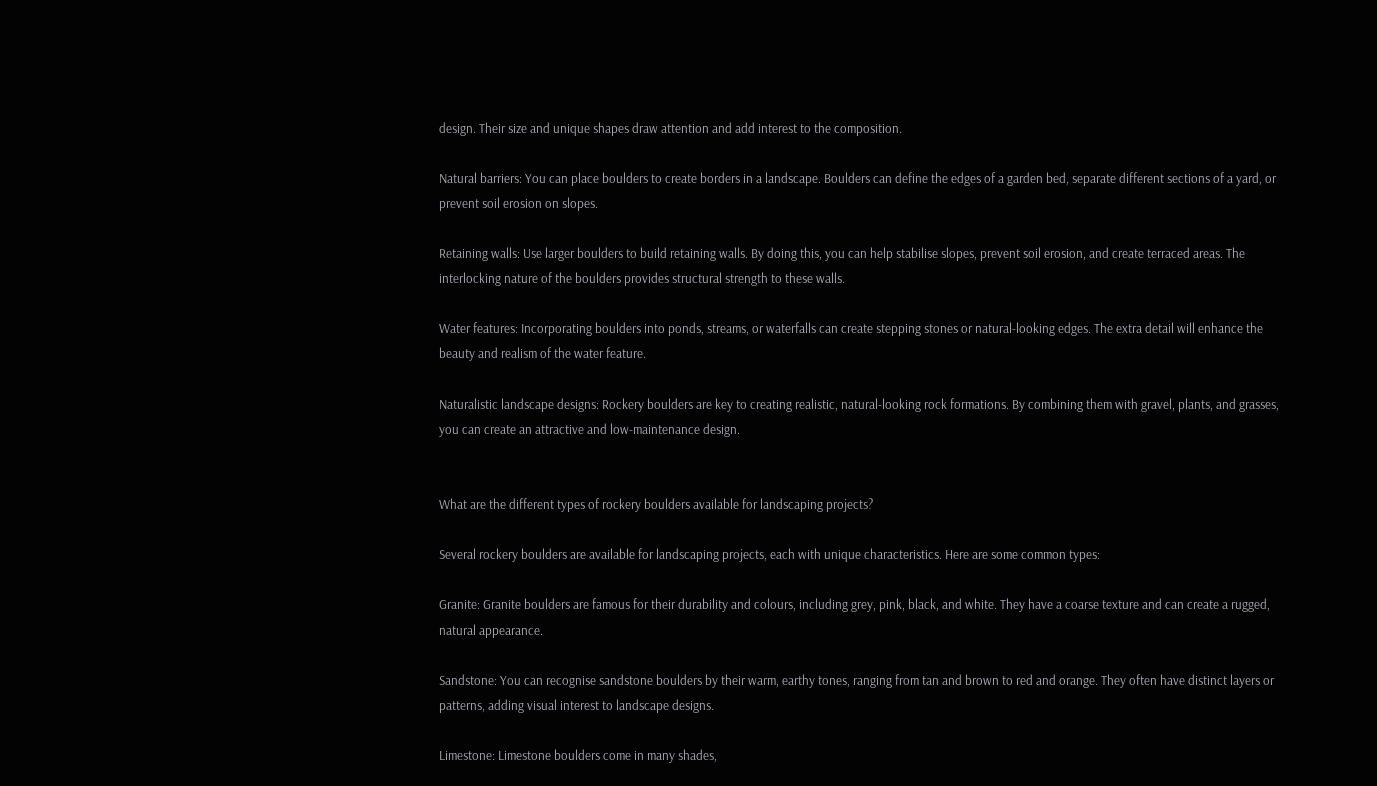design. Their size and unique shapes draw attention and add interest to the composition.

Natural barriers: You can place boulders to create borders in a landscape. Boulders can define the edges of a garden bed, separate different sections of a yard, or prevent soil erosion on slopes.

Retaining walls: Use larger boulders to build retaining walls. By doing this, you can help stabilise slopes, prevent soil erosion, and create terraced areas. The interlocking nature of the boulders provides structural strength to these walls.

Water features: Incorporating boulders into ponds, streams, or waterfalls can create stepping stones or natural-looking edges. The extra detail will enhance the beauty and realism of the water feature.

Naturalistic landscape designs: Rockery boulders are key to creating realistic, natural-looking rock formations. By combining them with gravel, plants, and grasses, you can create an attractive and low-maintenance design.


What are the different types of rockery boulders available for landscaping projects?

Several rockery boulders are available for landscaping projects, each with unique characteristics. Here are some common types:

Granite: Granite boulders are famous for their durability and colours, including grey, pink, black, and white. They have a coarse texture and can create a rugged, natural appearance.

Sandstone: You can recognise sandstone boulders by their warm, earthy tones, ranging from tan and brown to red and orange. They often have distinct layers or patterns, adding visual interest to landscape designs.

Limestone: Limestone boulders come in many shades,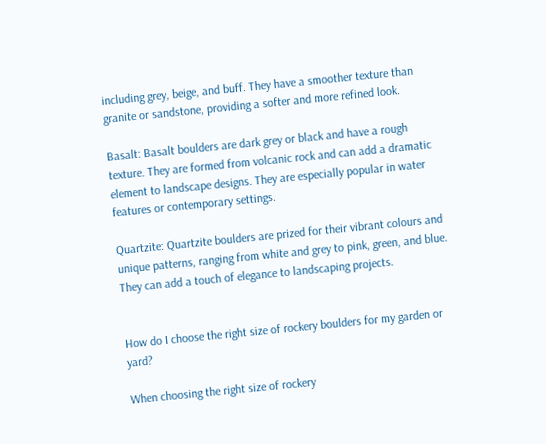including grey, beige, and buff. They have a smoother texture than granite or sandstone, providing a softer and more refined look.

Basalt: Basalt boulders are dark grey or black and have a rough texture. They are formed from volcanic rock and can add a dramatic element to landscape designs. They are especially popular in water features or contemporary settings.

Quartzite: Quartzite boulders are prized for their vibrant colours and unique patterns, ranging from white and grey to pink, green, and blue. They can add a touch of elegance to landscaping projects.


How do I choose the right size of rockery boulders for my garden or yard?

When choosing the right size of rockery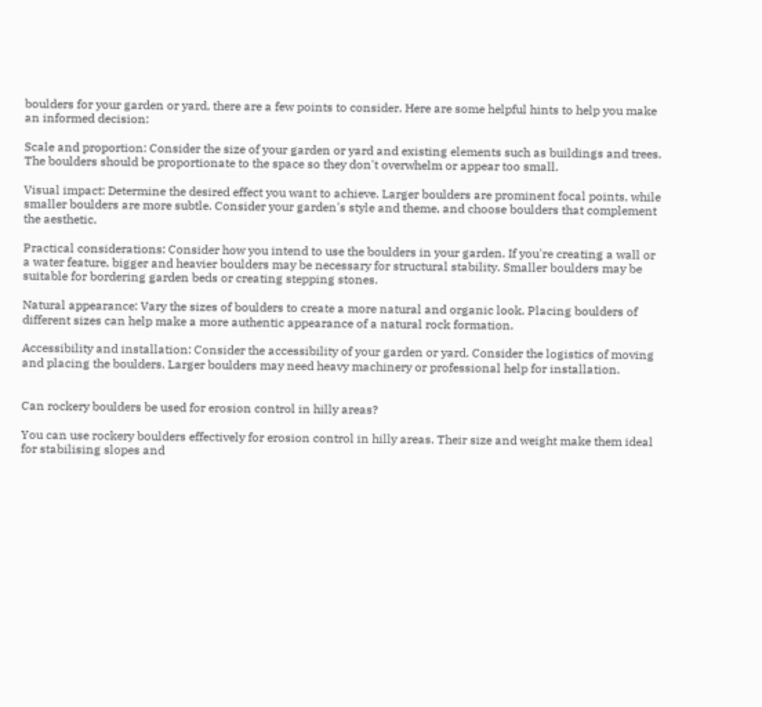boulders for your garden or yard, there are a few points to consider. Here are some helpful hints to help you make an informed decision:

Scale and proportion: Consider the size of your garden or yard and existing elements such as buildings and trees. The boulders should be proportionate to the space so they don't overwhelm or appear too small.

Visual impact: Determine the desired effect you want to achieve. Larger boulders are prominent focal points, while smaller boulders are more subtle. Consider your garden's style and theme, and choose boulders that complement the aesthetic.

Practical considerations: Consider how you intend to use the boulders in your garden. If you're creating a wall or a water feature, bigger and heavier boulders may be necessary for structural stability. Smaller boulders may be suitable for bordering garden beds or creating stepping stones.

Natural appearance: Vary the sizes of boulders to create a more natural and organic look. Placing boulders of different sizes can help make a more authentic appearance of a natural rock formation.

Accessibility and installation: Consider the accessibility of your garden or yard. Consider the logistics of moving and placing the boulders. Larger boulders may need heavy machinery or professional help for installation.


Can rockery boulders be used for erosion control in hilly areas?

You can use rockery boulders effectively for erosion control in hilly areas. Their size and weight make them ideal for stabilising slopes and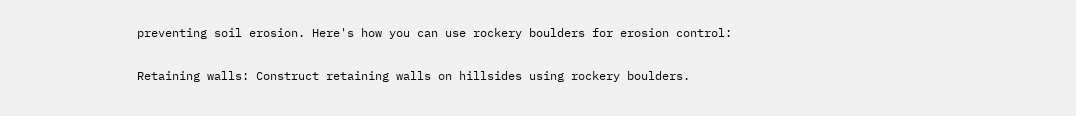preventing soil erosion. Here's how you can use rockery boulders for erosion control:

Retaining walls: Construct retaining walls on hillsides using rockery boulders.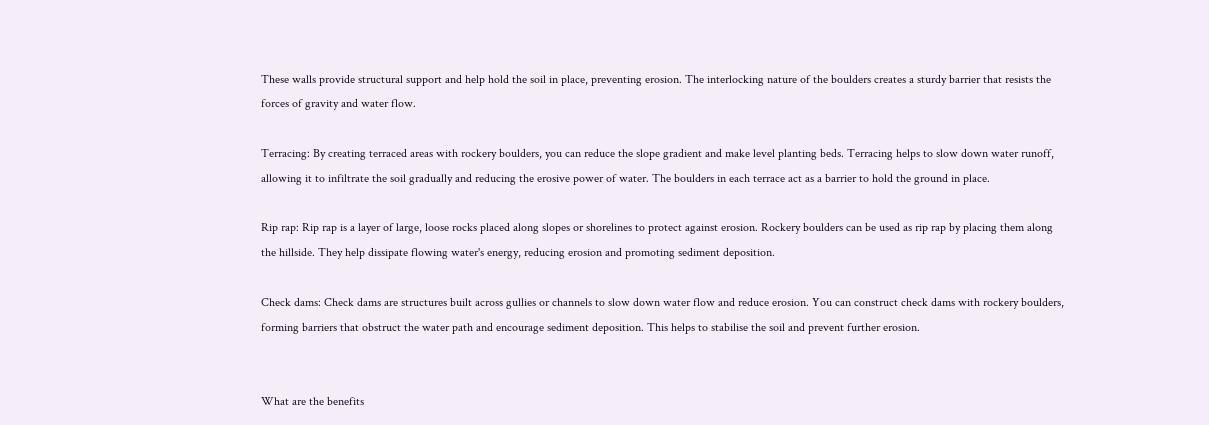These walls provide structural support and help hold the soil in place, preventing erosion. The interlocking nature of the boulders creates a sturdy barrier that resists the forces of gravity and water flow.

Terracing: By creating terraced areas with rockery boulders, you can reduce the slope gradient and make level planting beds. Terracing helps to slow down water runoff, allowing it to infiltrate the soil gradually and reducing the erosive power of water. The boulders in each terrace act as a barrier to hold the ground in place.

Rip rap: Rip rap is a layer of large, loose rocks placed along slopes or shorelines to protect against erosion. Rockery boulders can be used as rip rap by placing them along the hillside. They help dissipate flowing water's energy, reducing erosion and promoting sediment deposition.

Check dams: Check dams are structures built across gullies or channels to slow down water flow and reduce erosion. You can construct check dams with rockery boulders, forming barriers that obstruct the water path and encourage sediment deposition. This helps to stabilise the soil and prevent further erosion.


What are the benefits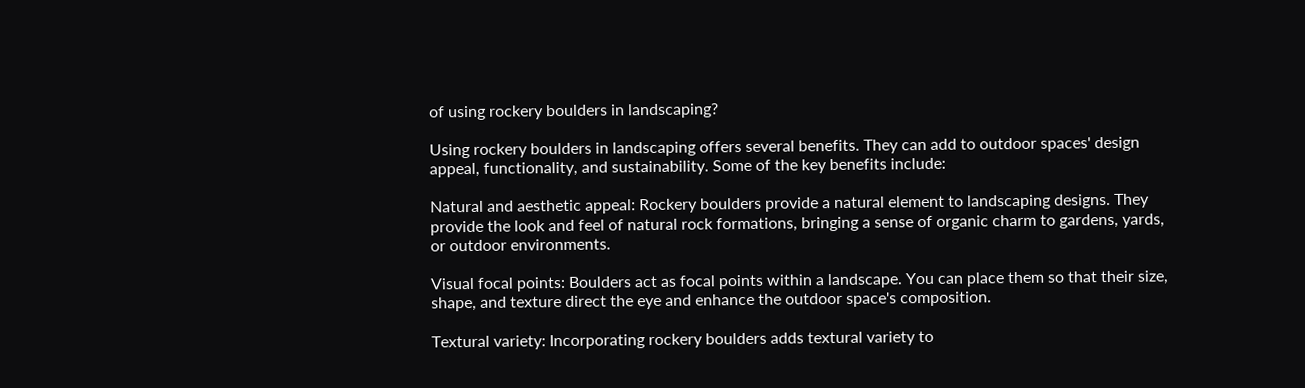of using rockery boulders in landscaping?

Using rockery boulders in landscaping offers several benefits. They can add to outdoor spaces' design appeal, functionality, and sustainability. Some of the key benefits include:

Natural and aesthetic appeal: Rockery boulders provide a natural element to landscaping designs. They provide the look and feel of natural rock formations, bringing a sense of organic charm to gardens, yards, or outdoor environments.

Visual focal points: Boulders act as focal points within a landscape. You can place them so that their size, shape, and texture direct the eye and enhance the outdoor space's composition.

Textural variety: Incorporating rockery boulders adds textural variety to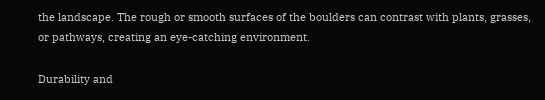the landscape. The rough or smooth surfaces of the boulders can contrast with plants, grasses, or pathways, creating an eye-catching environment.

Durability and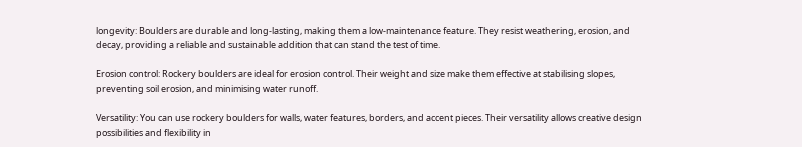longevity: Boulders are durable and long-lasting, making them a low-maintenance feature. They resist weathering, erosion, and decay, providing a reliable and sustainable addition that can stand the test of time.

Erosion control: Rockery boulders are ideal for erosion control. Their weight and size make them effective at stabilising slopes, preventing soil erosion, and minimising water runoff.

Versatility: You can use rockery boulders for walls, water features, borders, and accent pieces. Their versatility allows creative design possibilities and flexibility in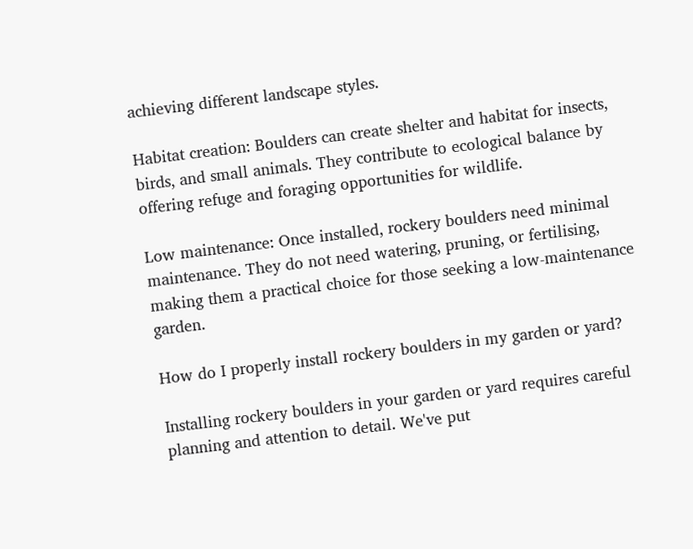achieving different landscape styles.

Habitat creation: Boulders can create shelter and habitat for insects, birds, and small animals. They contribute to ecological balance by offering refuge and foraging opportunities for wildlife.

Low maintenance: Once installed, rockery boulders need minimal maintenance. They do not need watering, pruning, or fertilising, making them a practical choice for those seeking a low-maintenance garden.

How do I properly install rockery boulders in my garden or yard?

Installing rockery boulders in your garden or yard requires careful planning and attention to detail. We've put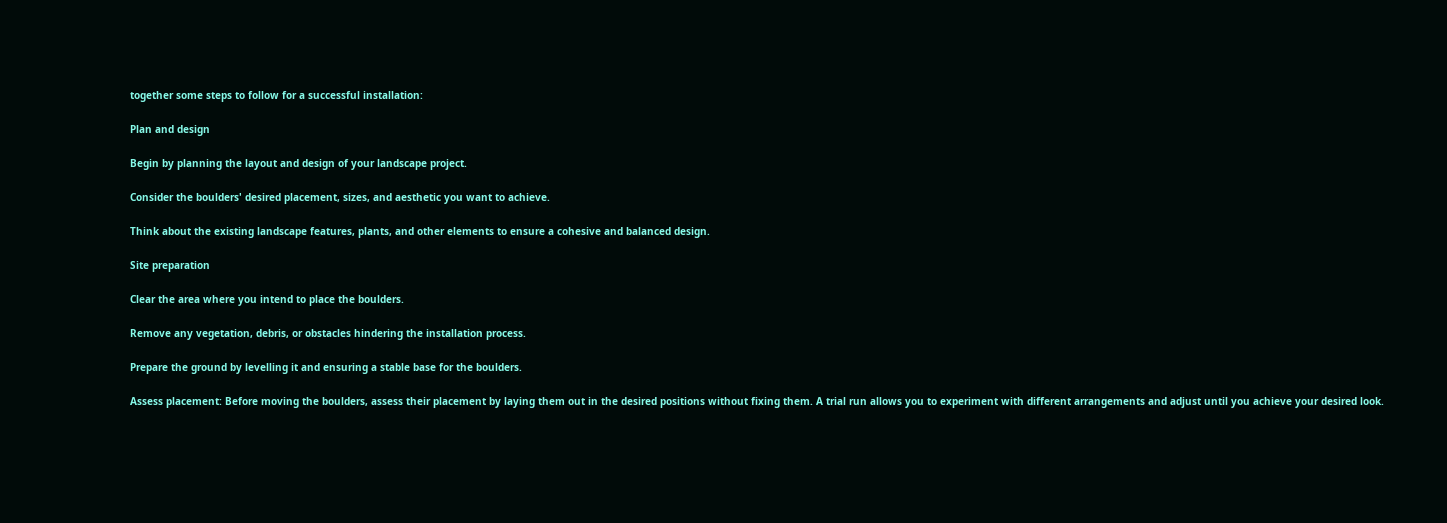together some steps to follow for a successful installation:

Plan and design

Begin by planning the layout and design of your landscape project.

Consider the boulders' desired placement, sizes, and aesthetic you want to achieve.

Think about the existing landscape features, plants, and other elements to ensure a cohesive and balanced design.

Site preparation

Clear the area where you intend to place the boulders.

Remove any vegetation, debris, or obstacles hindering the installation process.

Prepare the ground by levelling it and ensuring a stable base for the boulders.

Assess placement: Before moving the boulders, assess their placement by laying them out in the desired positions without fixing them. A trial run allows you to experiment with different arrangements and adjust until you achieve your desired look.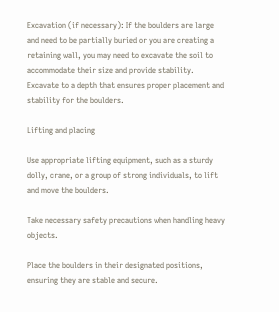Excavation (if necessary): If the boulders are large and need to be partially buried or you are creating a retaining wall, you may need to excavate the soil to accommodate their size and provide stability. Excavate to a depth that ensures proper placement and stability for the boulders.

Lifting and placing

Use appropriate lifting equipment, such as a sturdy dolly, crane, or a group of strong individuals, to lift and move the boulders.

Take necessary safety precautions when handling heavy objects.

Place the boulders in their designated positions, ensuring they are stable and secure.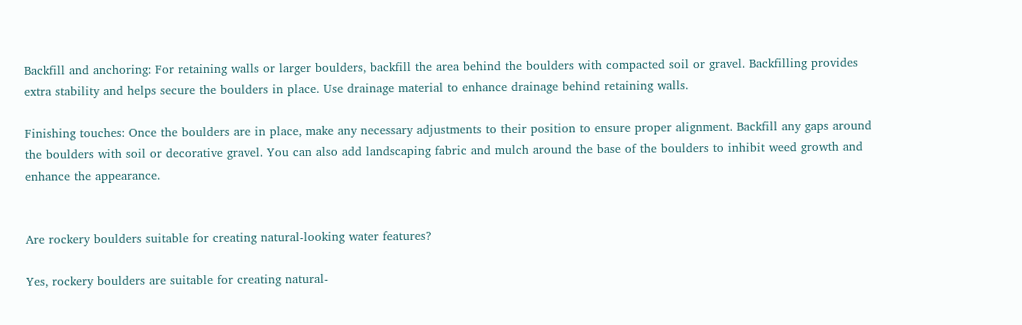Backfill and anchoring: For retaining walls or larger boulders, backfill the area behind the boulders with compacted soil or gravel. Backfilling provides extra stability and helps secure the boulders in place. Use drainage material to enhance drainage behind retaining walls.

Finishing touches: Once the boulders are in place, make any necessary adjustments to their position to ensure proper alignment. Backfill any gaps around the boulders with soil or decorative gravel. You can also add landscaping fabric and mulch around the base of the boulders to inhibit weed growth and enhance the appearance.


Are rockery boulders suitable for creating natural-looking water features?

Yes, rockery boulders are suitable for creating natural-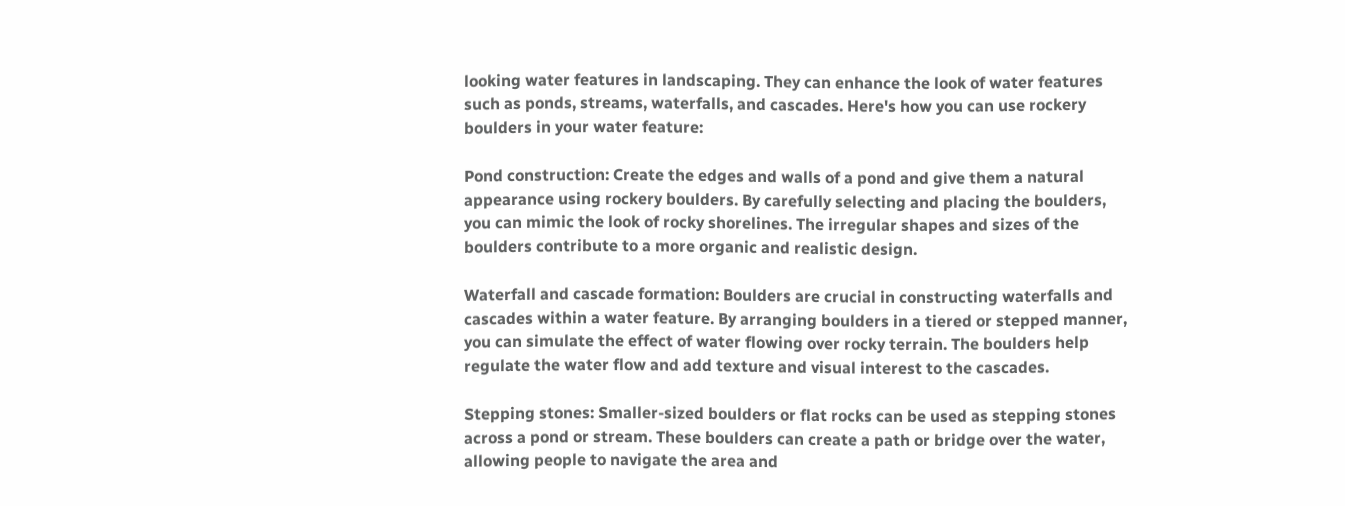looking water features in landscaping. They can enhance the look of water features such as ponds, streams, waterfalls, and cascades. Here's how you can use rockery boulders in your water feature:

Pond construction: Create the edges and walls of a pond and give them a natural appearance using rockery boulders. By carefully selecting and placing the boulders, you can mimic the look of rocky shorelines. The irregular shapes and sizes of the boulders contribute to a more organic and realistic design.

Waterfall and cascade formation: Boulders are crucial in constructing waterfalls and cascades within a water feature. By arranging boulders in a tiered or stepped manner, you can simulate the effect of water flowing over rocky terrain. The boulders help regulate the water flow and add texture and visual interest to the cascades.

Stepping stones: Smaller-sized boulders or flat rocks can be used as stepping stones across a pond or stream. These boulders can create a path or bridge over the water, allowing people to navigate the area and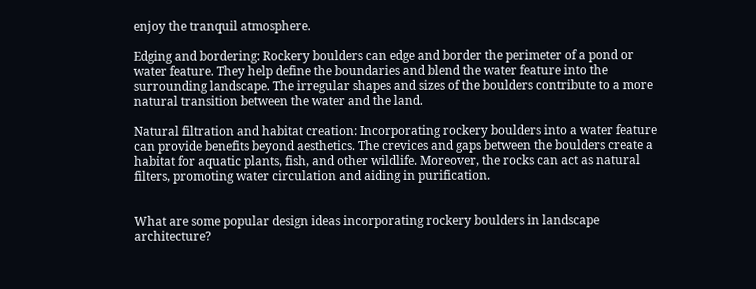enjoy the tranquil atmosphere.

Edging and bordering: Rockery boulders can edge and border the perimeter of a pond or water feature. They help define the boundaries and blend the water feature into the surrounding landscape. The irregular shapes and sizes of the boulders contribute to a more natural transition between the water and the land.

Natural filtration and habitat creation: Incorporating rockery boulders into a water feature can provide benefits beyond aesthetics. The crevices and gaps between the boulders create a habitat for aquatic plants, fish, and other wildlife. Moreover, the rocks can act as natural filters, promoting water circulation and aiding in purification.


What are some popular design ideas incorporating rockery boulders in landscape architecture?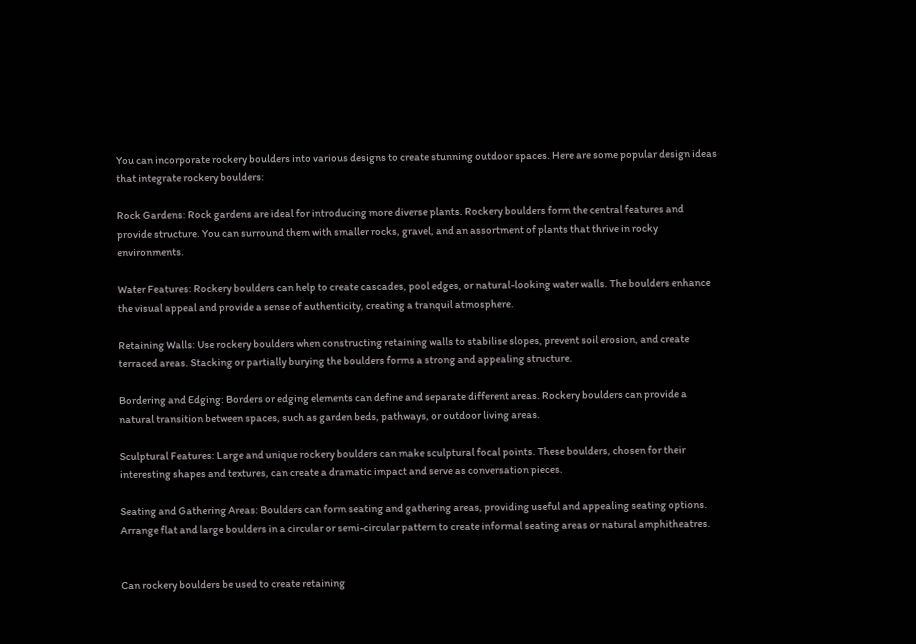You can incorporate rockery boulders into various designs to create stunning outdoor spaces. Here are some popular design ideas that integrate rockery boulders:

Rock Gardens: Rock gardens are ideal for introducing more diverse plants. Rockery boulders form the central features and provide structure. You can surround them with smaller rocks, gravel, and an assortment of plants that thrive in rocky environments.

Water Features: Rockery boulders can help to create cascades, pool edges, or natural-looking water walls. The boulders enhance the visual appeal and provide a sense of authenticity, creating a tranquil atmosphere.

Retaining Walls: Use rockery boulders when constructing retaining walls to stabilise slopes, prevent soil erosion, and create terraced areas. Stacking or partially burying the boulders forms a strong and appealing structure.

Bordering and Edging: Borders or edging elements can define and separate different areas. Rockery boulders can provide a natural transition between spaces, such as garden beds, pathways, or outdoor living areas.

Sculptural Features: Large and unique rockery boulders can make sculptural focal points. These boulders, chosen for their interesting shapes and textures, can create a dramatic impact and serve as conversation pieces.

Seating and Gathering Areas: Boulders can form seating and gathering areas, providing useful and appealing seating options. Arrange flat and large boulders in a circular or semi-circular pattern to create informal seating areas or natural amphitheatres.


Can rockery boulders be used to create retaining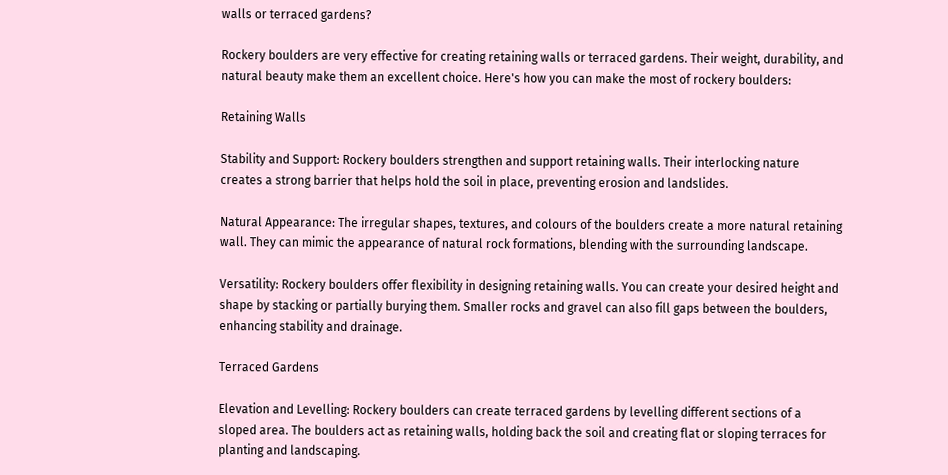walls or terraced gardens?

Rockery boulders are very effective for creating retaining walls or terraced gardens. Their weight, durability, and natural beauty make them an excellent choice. Here's how you can make the most of rockery boulders:

Retaining Walls

Stability and Support: Rockery boulders strengthen and support retaining walls. Their interlocking nature creates a strong barrier that helps hold the soil in place, preventing erosion and landslides.

Natural Appearance: The irregular shapes, textures, and colours of the boulders create a more natural retaining wall. They can mimic the appearance of natural rock formations, blending with the surrounding landscape.

Versatility: Rockery boulders offer flexibility in designing retaining walls. You can create your desired height and shape by stacking or partially burying them. Smaller rocks and gravel can also fill gaps between the boulders, enhancing stability and drainage.

Terraced Gardens

Elevation and Levelling: Rockery boulders can create terraced gardens by levelling different sections of a sloped area. The boulders act as retaining walls, holding back the soil and creating flat or sloping terraces for planting and landscaping.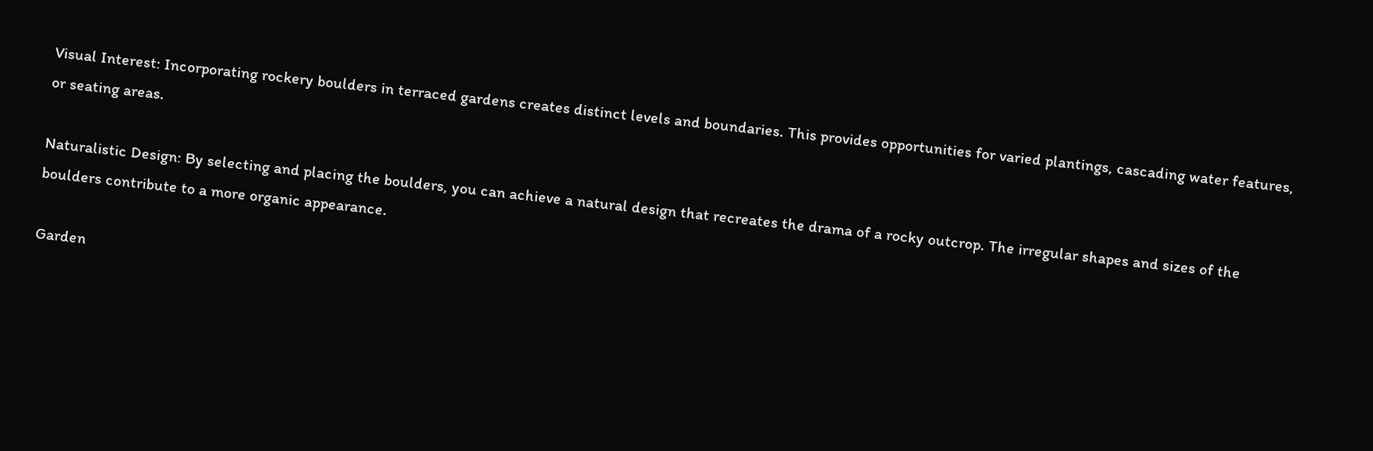Visual Interest: Incorporating rockery boulders in terraced gardens creates distinct levels and boundaries. This provides opportunities for varied plantings, cascading water features, or seating areas.

Naturalistic Design: By selecting and placing the boulders, you can achieve a natural design that recreates the drama of a rocky outcrop. The irregular shapes and sizes of the boulders contribute to a more organic appearance.

Garden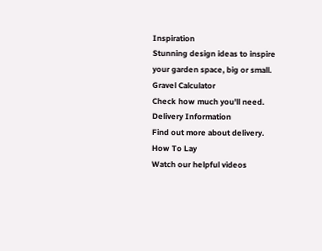Inspiration
Stunning design ideas to inspire your garden space, big or small.
Gravel Calculator
Check how much you'll need.
Delivery Information
Find out more about delivery.
How To Lay
Watch our helpful videos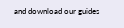and download our guides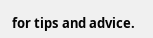for tips and advice.